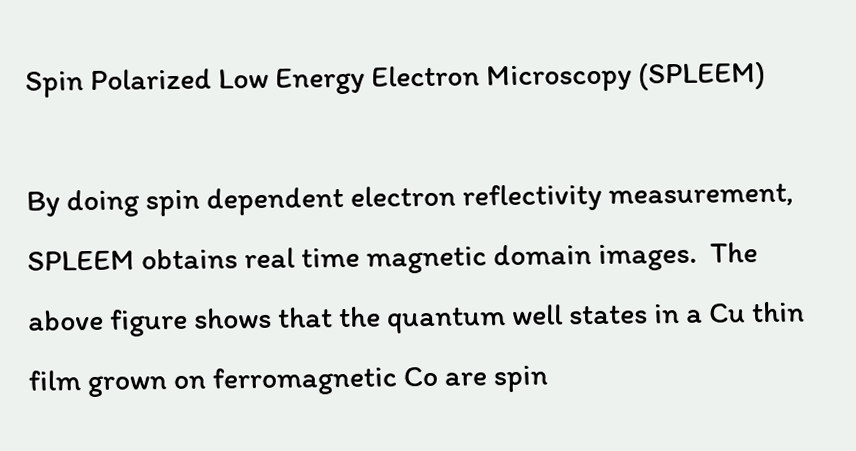Spin Polarized Low Energy Electron Microscopy (SPLEEM)

By doing spin dependent electron reflectivity measurement, SPLEEM obtains real time magnetic domain images.  The above figure shows that the quantum well states in a Cu thin film grown on ferromagnetic Co are spin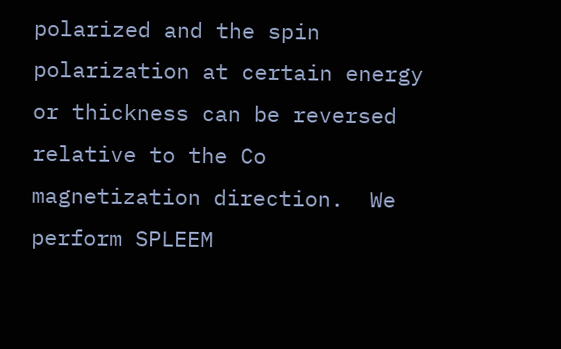polarized and the spin polarization at certain energy or thickness can be reversed relative to the Co magnetization direction.  We perform SPLEEM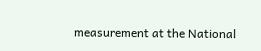measurement at the National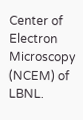Center of Electron Microscopy (NCEM) of LBNL.